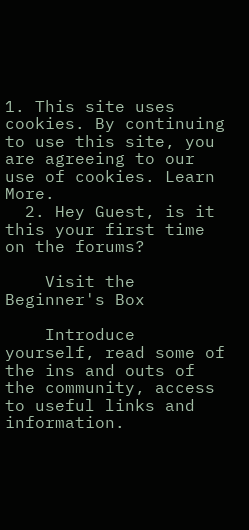1. This site uses cookies. By continuing to use this site, you are agreeing to our use of cookies. Learn More.
  2. Hey Guest, is it this your first time on the forums?

    Visit the Beginner's Box

    Introduce yourself, read some of the ins and outs of the community, access to useful links and information.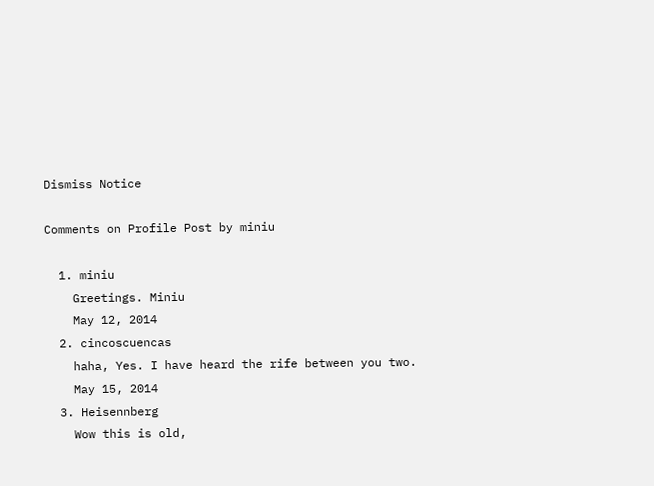Dismiss Notice

Comments on Profile Post by miniu

  1. miniu
    Greetings. Miniu
    May 12, 2014
  2. cincoscuencas
    haha, Yes. I have heard the rife between you two.
    May 15, 2014
  3. Heisennberg
    Wow this is old,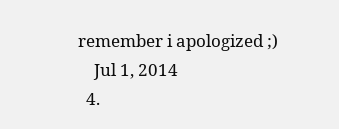remember i apologized ;)
    Jul 1, 2014
  4.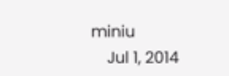miniu
    Jul 1, 2014